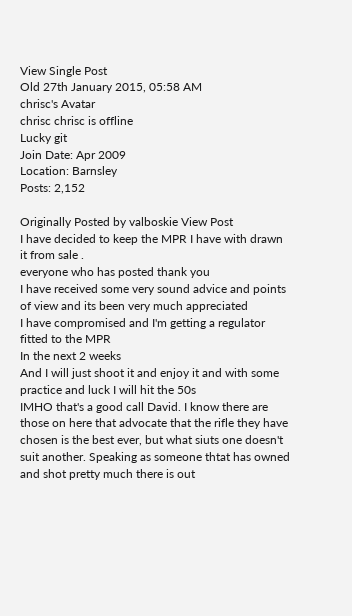View Single Post
Old 27th January 2015, 05:58 AM
chrisc's Avatar
chrisc chrisc is offline
Lucky git
Join Date: Apr 2009
Location: Barnsley
Posts: 2,152

Originally Posted by valboskie View Post
I have decided to keep the MPR I have with drawn it from sale .
everyone who has posted thank you
I have received some very sound advice and points of view and its been very much appreciated
I have compromised and I'm getting a regulator fitted to the MPR
In the next 2 weeks
And I will just shoot it and enjoy it and with some practice and luck I will hit the 50s
IMHO that's a good call David. I know there are those on here that advocate that the rifle they have chosen is the best ever, but what siuts one doesn't suit another. Speaking as someone thtat has owned and shot pretty much there is out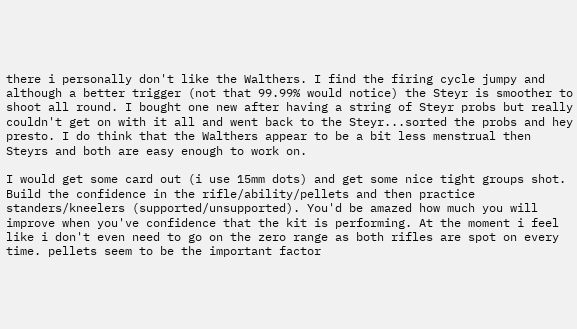there i personally don't like the Walthers. I find the firing cycle jumpy and although a better trigger (not that 99.99% would notice) the Steyr is smoother to shoot all round. I bought one new after having a string of Steyr probs but really couldn't get on with it all and went back to the Steyr...sorted the probs and hey presto. I do think that the Walthers appear to be a bit less menstrual then Steyrs and both are easy enough to work on.

I would get some card out (i use 15mm dots) and get some nice tight groups shot. Build the confidence in the rifle/ability/pellets and then practice standers/kneelers (supported/unsupported). You'd be amazed how much you will improve when you've confidence that the kit is performing. At the moment i feel like i don't even need to go on the zero range as both rifles are spot on every time. pellets seem to be the important factor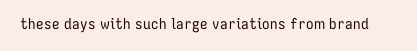these days with such large variations from brand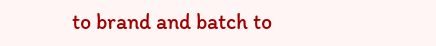to brand and batch to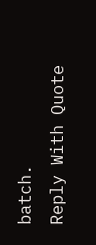batch.
Reply With Quote